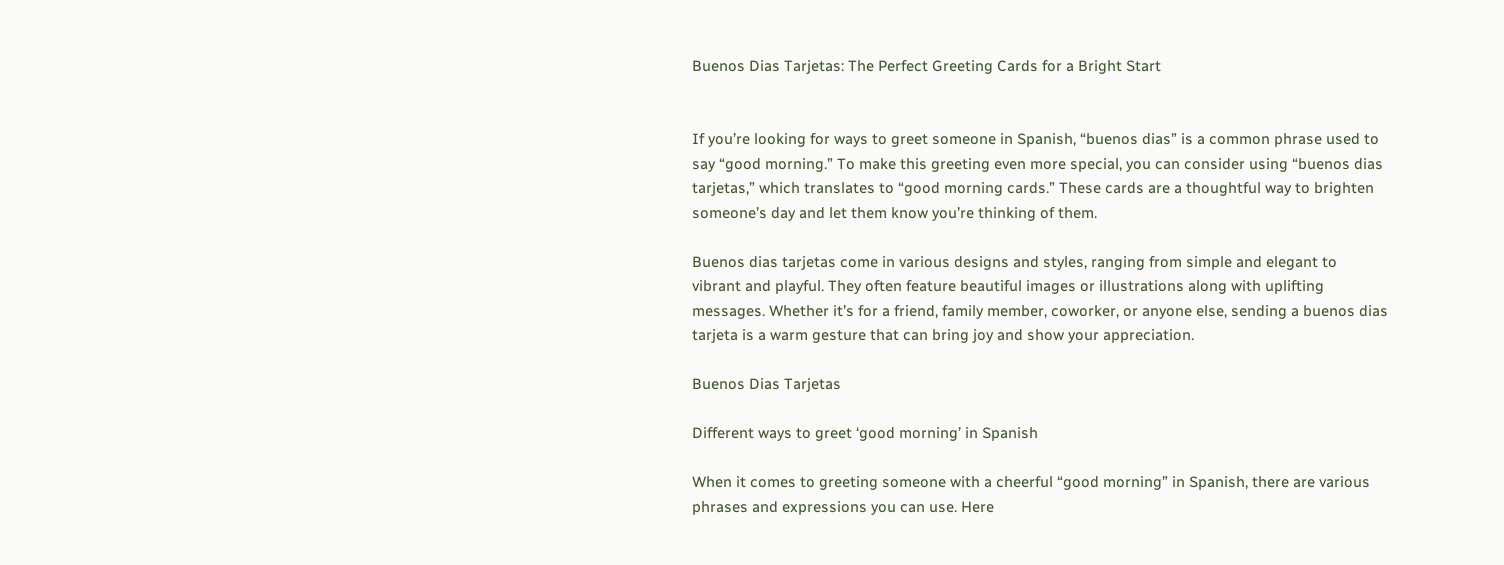Buenos Dias Tarjetas: The Perfect Greeting Cards for a Bright Start


If you’re looking for ways to greet someone in Spanish, “buenos dias” is a common phrase used to say “good morning.” To make this greeting even more special, you can consider using “buenos dias tarjetas,” which translates to “good morning cards.” These cards are a thoughtful way to brighten someone’s day and let them know you’re thinking of them.

Buenos dias tarjetas come in various designs and styles, ranging from simple and elegant to vibrant and playful. They often feature beautiful images or illustrations along with uplifting messages. Whether it’s for a friend, family member, coworker, or anyone else, sending a buenos dias tarjeta is a warm gesture that can bring joy and show your appreciation.

Buenos Dias Tarjetas

Different ways to greet ‘good morning’ in Spanish

When it comes to greeting someone with a cheerful “good morning” in Spanish, there are various phrases and expressions you can use. Here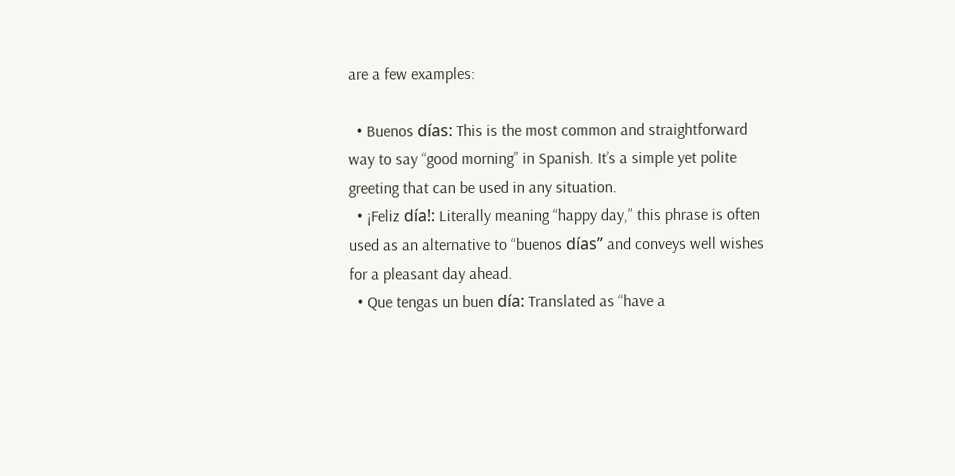are a few examples:

  • Buenos días: This is the most common and straightforward way to say “good morning” in Spanish. It’s a simple yet polite greeting that can be used in any situation.
  • ¡Feliz día!: Literally meaning “happy day,” this phrase is often used as an alternative to “buenos días” and conveys well wishes for a pleasant day ahead.
  • Que tengas un buen día: Translated as “have a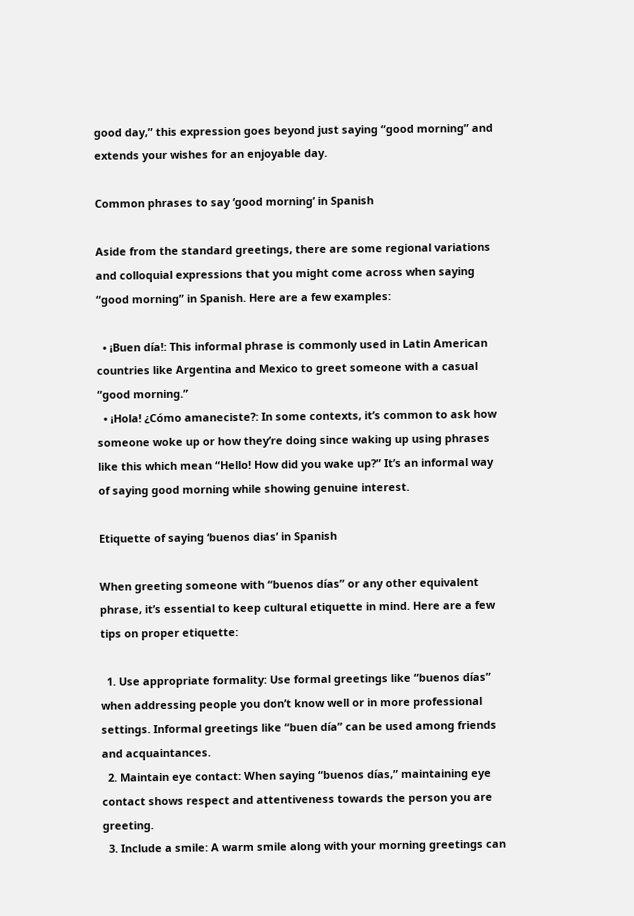good day,” this expression goes beyond just saying “good morning” and extends your wishes for an enjoyable day.

Common phrases to say ‘good morning’ in Spanish

Aside from the standard greetings, there are some regional variations and colloquial expressions that you might come across when saying “good morning” in Spanish. Here are a few examples:

  • ¡Buen día!: This informal phrase is commonly used in Latin American countries like Argentina and Mexico to greet someone with a casual “good morning.”
  • ¡Hola! ¿Cómo amaneciste?: In some contexts, it’s common to ask how someone woke up or how they’re doing since waking up using phrases like this which mean “Hello! How did you wake up?” It’s an informal way of saying good morning while showing genuine interest.

Etiquette of saying ‘buenos dias’ in Spanish

When greeting someone with “buenos días” or any other equivalent phrase, it’s essential to keep cultural etiquette in mind. Here are a few tips on proper etiquette:

  1. Use appropriate formality: Use formal greetings like “buenos días” when addressing people you don’t know well or in more professional settings. Informal greetings like “buen día” can be used among friends and acquaintances.
  2. Maintain eye contact: When saying “buenos días,” maintaining eye contact shows respect and attentiveness towards the person you are greeting.
  3. Include a smile: A warm smile along with your morning greetings can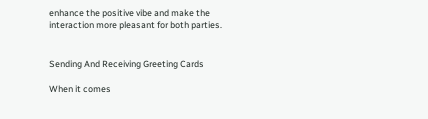enhance the positive vibe and make the interaction more pleasant for both parties.


Sending And Receiving Greeting Cards

When it comes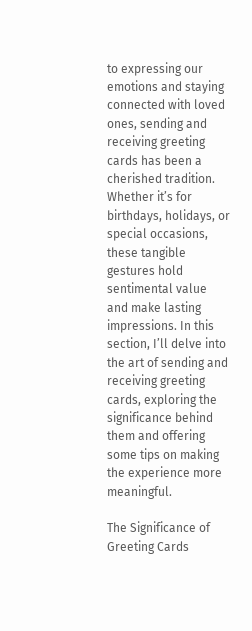to expressing our emotions and staying connected with loved ones, sending and receiving greeting cards has been a cherished tradition. Whether it’s for birthdays, holidays, or special occasions, these tangible gestures hold sentimental value and make lasting impressions. In this section, I’ll delve into the art of sending and receiving greeting cards, exploring the significance behind them and offering some tips on making the experience more meaningful.

The Significance of Greeting Cards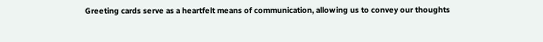Greeting cards serve as a heartfelt means of communication, allowing us to convey our thoughts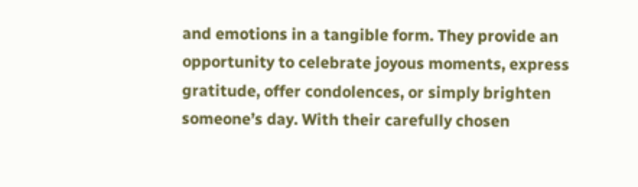and emotions in a tangible form. They provide an opportunity to celebrate joyous moments, express gratitude, offer condolences, or simply brighten someone’s day. With their carefully chosen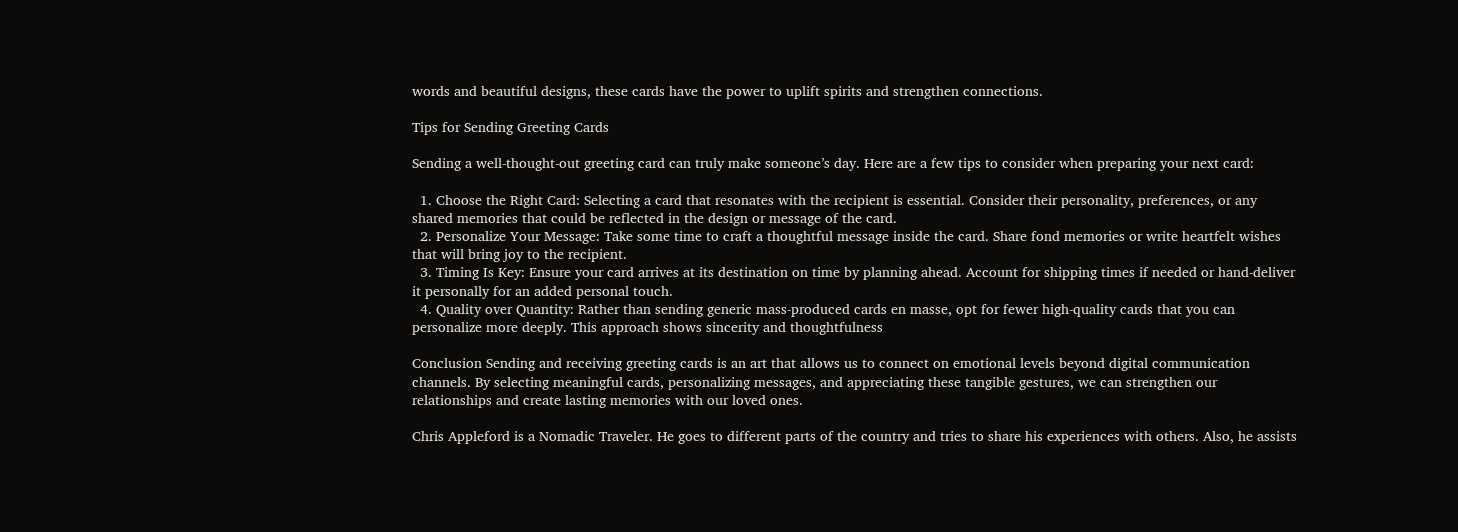words and beautiful designs, these cards have the power to uplift spirits and strengthen connections.

Tips for Sending Greeting Cards

Sending a well-thought-out greeting card can truly make someone’s day. Here are a few tips to consider when preparing your next card:

  1. Choose the Right Card: Selecting a card that resonates with the recipient is essential. Consider their personality, preferences, or any shared memories that could be reflected in the design or message of the card.
  2. Personalize Your Message: Take some time to craft a thoughtful message inside the card. Share fond memories or write heartfelt wishes that will bring joy to the recipient.
  3. Timing Is Key: Ensure your card arrives at its destination on time by planning ahead. Account for shipping times if needed or hand-deliver it personally for an added personal touch.
  4. Quality over Quantity: Rather than sending generic mass-produced cards en masse, opt for fewer high-quality cards that you can personalize more deeply. This approach shows sincerity and thoughtfulness

Conclusion Sending and receiving greeting cards is an art that allows us to connect on emotional levels beyond digital communication channels. By selecting meaningful cards, personalizing messages, and appreciating these tangible gestures, we can strengthen our relationships and create lasting memories with our loved ones.

Chris Appleford is a Nomadic Traveler. He goes to different parts of the country and tries to share his experiences with others. Also, he assists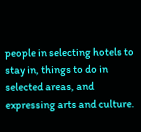people in selecting hotels to stay in, things to do in selected areas, and expressing arts and culture.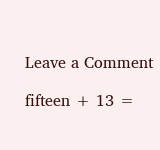Leave a Comment

fifteen + 13 =